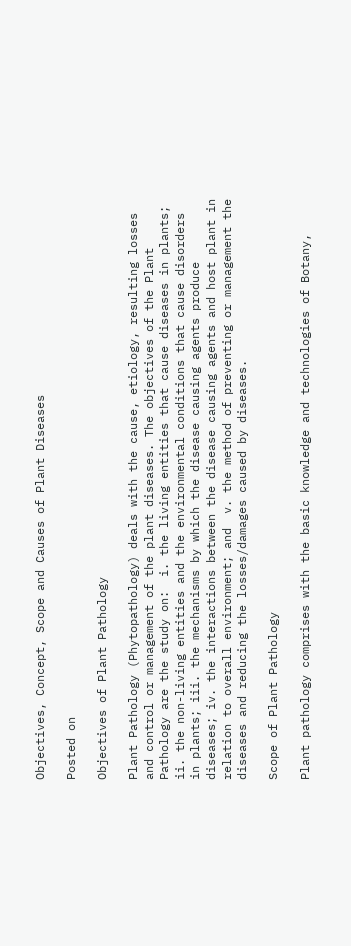Objectives, Concept, Scope and Causes of Plant Diseases

Posted on

Objectives of Plant Pathology

Plant Pathology (Phytopathology) deals with the cause, etiology, resulting losses and control or management of the plant diseases. The objectives of the Plant Pathology are the study on:  i. the living entities that cause diseases in plants; ii. the non-living entities and the environmental conditions that cause disorders in plants; iii. the mechanisms by which the disease causing agents produce diseases; iv. the interactions between the disease causing agents and host plant in relation to overall environment; and  v. the method of preventing or management the diseases and reducing the losses/damages caused by diseases.

Scope of Plant Pathology

Plant pathology comprises with the basic knowledge and technologies of Botany,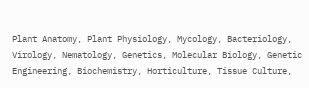Plant Anatomy, Plant Physiology, Mycology, Bacteriology, Virology, Nematology, Genetics, Molecular Biology, Genetic Engineering, Biochemistry, Horticulture, Tissue Culture,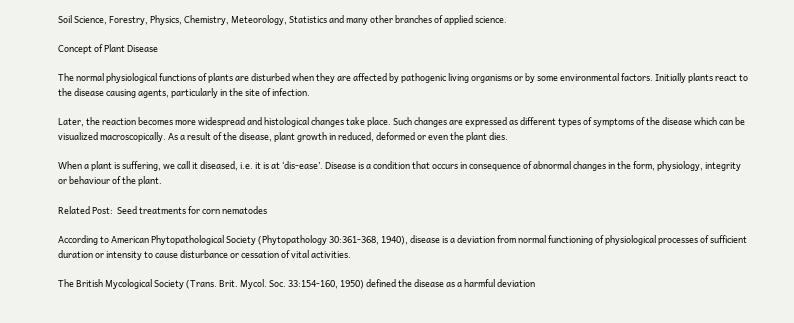Soil Science, Forestry, Physics, Chemistry, Meteorology, Statistics and many other branches of applied science.

Concept of Plant Disease

The normal physiological functions of plants are disturbed when they are affected by pathogenic living organisms or by some environmental factors. Initially plants react to the disease causing agents, particularly in the site of infection.

Later, the reaction becomes more widespread and histological changes take place. Such changes are expressed as different types of symptoms of the disease which can be visualized macroscopically. As a result of the disease, plant growth in reduced, deformed or even the plant dies.

When a plant is suffering, we call it diseased, i.e. it is at ‘dis-ease’. Disease is a condition that occurs in consequence of abnormal changes in the form, physiology, integrity or behaviour of the plant.

Related Post:  Seed treatments for corn nematodes

According to American Phytopathological Society (Phytopathology 30:361-368, 1940), disease is a deviation from normal functioning of physiological processes of sufficient duration or intensity to cause disturbance or cessation of vital activities.

The British Mycological Society (Trans. Brit. Mycol. Soc. 33:154-160, 1950) defined the disease as a harmful deviation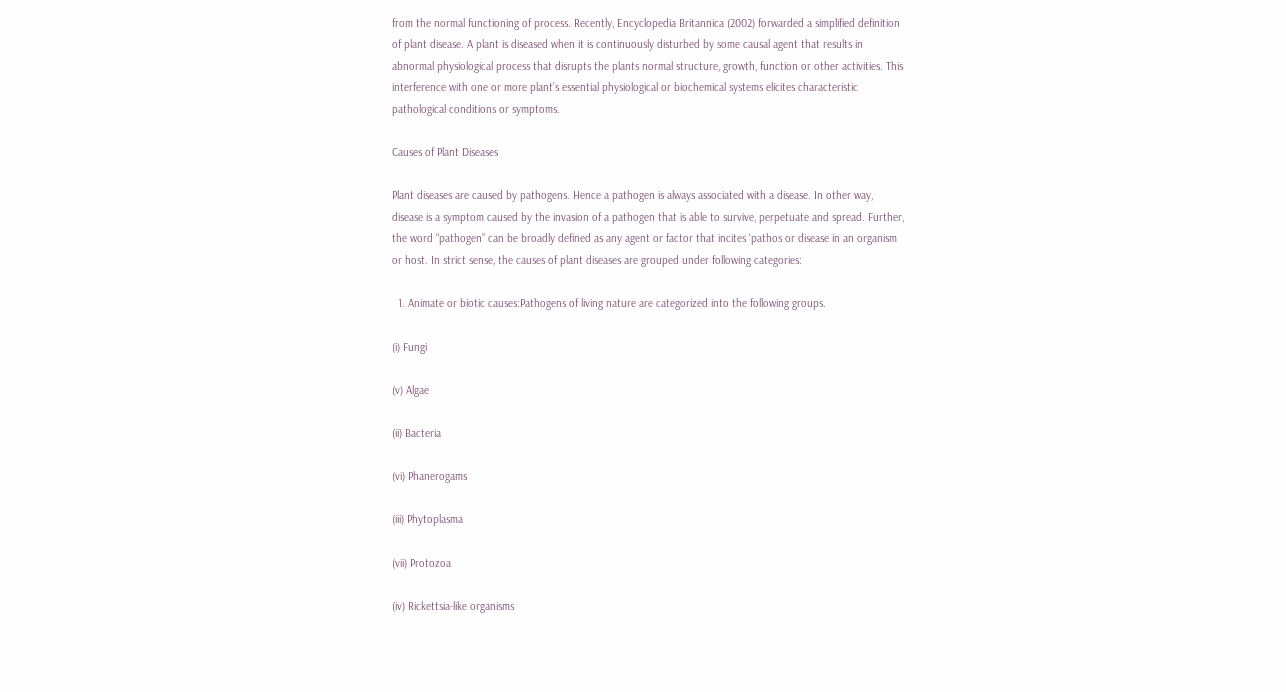from the normal functioning of process. Recently, Encyclopedia Britannica (2002) forwarded a simplified definition of plant disease. A plant is diseased when it is continuously disturbed by some causal agent that results in abnormal physiological process that disrupts the plants normal structure, growth, function or other activities. This interference with one or more plant’s essential physiological or biochemical systems elicites characteristic pathological conditions or symptoms.

Causes of Plant Diseases

Plant diseases are caused by pathogens. Hence a pathogen is always associated with a disease. In other way, disease is a symptom caused by the invasion of a pathogen that is able to survive, perpetuate and spread. Further, the word “pathogen” can be broadly defined as any agent or factor that incites ‘pathos or disease in an organism or host. In strict sense, the causes of plant diseases are grouped under following categories:

  1. Animate or biotic causes:Pathogens of living nature are categorized into the following groups.

(i) Fungi

(v) Algae

(ii) Bacteria

(vi) Phanerogams

(iii) Phytoplasma

(vii) Protozoa

(iv) Rickettsia-like organisms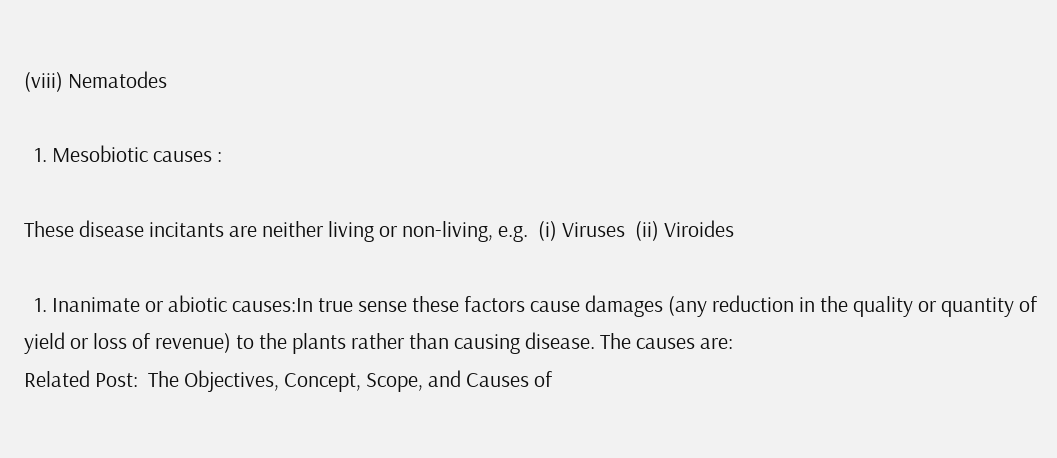(viii) Nematodes

  1. Mesobiotic causes :

These disease incitants are neither living or non-living, e.g.  (i) Viruses  (ii) Viroides

  1. Inanimate or abiotic causes:In true sense these factors cause damages (any reduction in the quality or quantity of yield or loss of revenue) to the plants rather than causing disease. The causes are:
Related Post:  The Objectives, Concept, Scope, and Causes of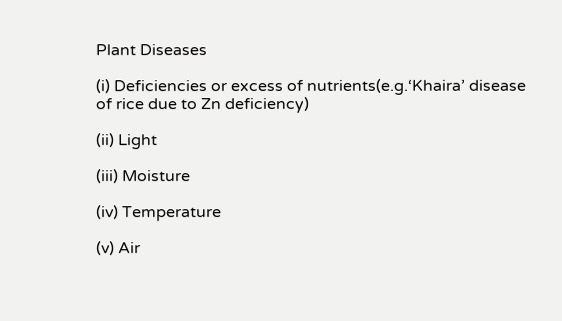Plant Diseases

(i) Deficiencies or excess of nutrients(e.g.‘Khaira’ disease of rice due to Zn deficiency)

(ii) Light

(iii) Moisture

(iv) Temperature

(v) Air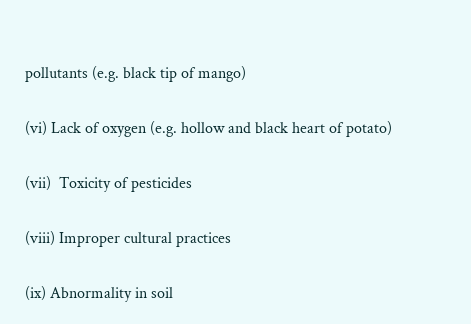pollutants (e.g. black tip of mango)

(vi) Lack of oxygen (e.g. hollow and black heart of potato)

(vii)  Toxicity of pesticides

(viii) Improper cultural practices

(ix) Abnormality in soil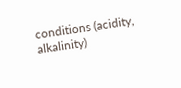conditions (acidity, alkalinity)